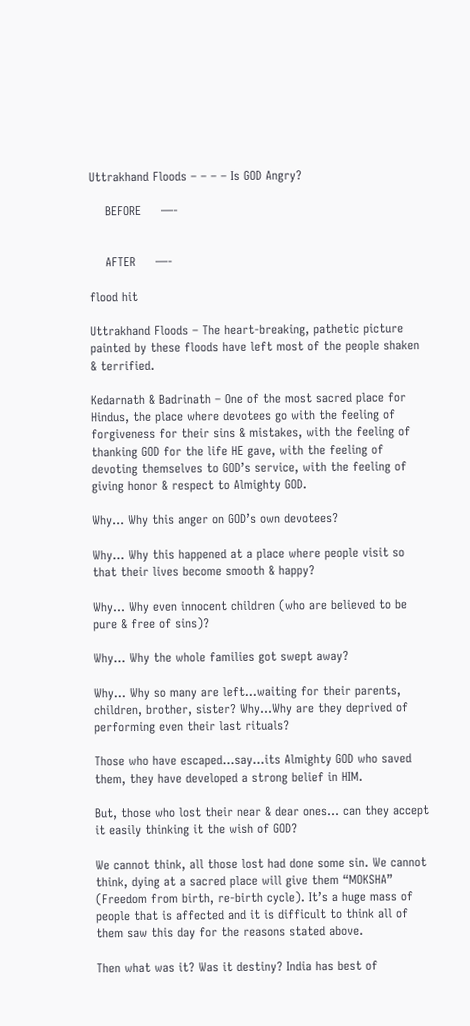Uttrakhand Floods – – – – Is GOD Angry?

    BEFORE     —-


    AFTER     —-

flood hit

Uttrakhand Floods – The heart-breaking, pathetic picture painted by these floods have left most of the people shaken & terrified.

Kedarnath & Badrinath – One of the most sacred place for Hindus, the place where devotees go with the feeling of forgiveness for their sins & mistakes, with the feeling of thanking GOD for the life HE gave, with the feeling of devoting themselves to GOD’s service, with the feeling of giving honor & respect to Almighty GOD.

Why… Why this anger on GOD’s own devotees?

Why… Why this happened at a place where people visit so that their lives become smooth & happy?

Why… Why even innocent children (who are believed to be pure & free of sins)?

Why… Why the whole families got swept away?

Why… Why so many are left…waiting for their parents, children, brother, sister? Why…Why are they deprived of performing even their last rituals?

Those who have escaped…say…its Almighty GOD who saved them, they have developed a strong belief in HIM.

But, those who lost their near & dear ones… can they accept it easily thinking it the wish of GOD?

We cannot think, all those lost had done some sin. We cannot think, dying at a sacred place will give them “MOKSHA” (Freedom from birth, re-birth cycle). It’s a huge mass of people that is affected and it is difficult to think all of them saw this day for the reasons stated above.

Then what was it? Was it destiny? India has best of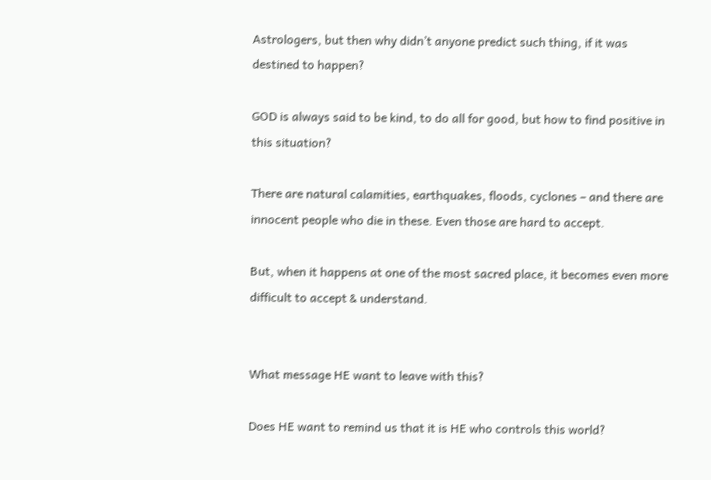Astrologers, but then why didn’t anyone predict such thing, if it was destined to happen?

GOD is always said to be kind, to do all for good, but how to find positive in this situation?

There are natural calamities, earthquakes, floods, cyclones – and there are innocent people who die in these. Even those are hard to accept.

But, when it happens at one of the most sacred place, it becomes even more difficult to accept & understand.


What message HE want to leave with this?

Does HE want to remind us that it is HE who controls this world?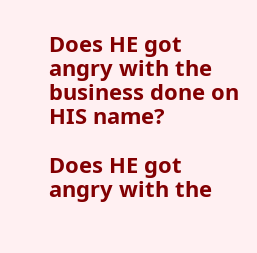Does HE got angry with the business done on HIS name?

Does HE got angry with the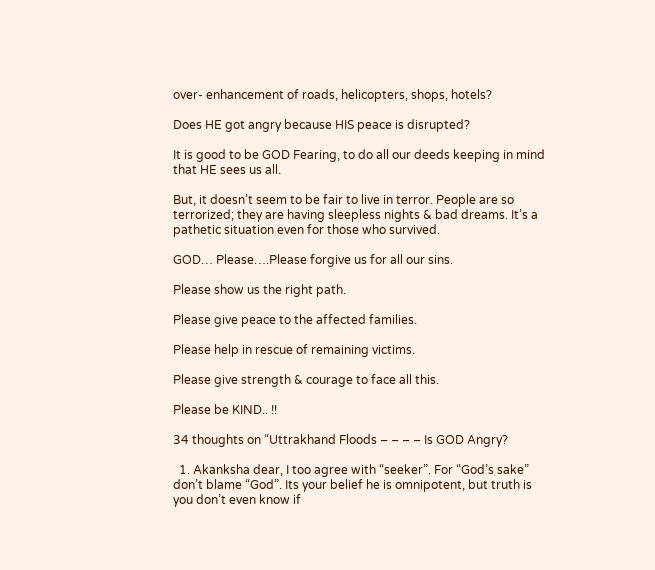over- enhancement of roads, helicopters, shops, hotels?

Does HE got angry because HIS peace is disrupted?

It is good to be GOD Fearing, to do all our deeds keeping in mind that HE sees us all.

But, it doesn’t seem to be fair to live in terror. People are so terrorized; they are having sleepless nights & bad dreams. It’s a pathetic situation even for those who survived.

GOD… Please….Please forgive us for all our sins.

Please show us the right path.

Please give peace to the affected families.

Please help in rescue of remaining victims.

Please give strength & courage to face all this.

Please be KIND.. !!

34 thoughts on “Uttrakhand Floods – – – – Is GOD Angry?

  1. Akanksha dear, I too agree with “seeker”. For “God’s sake” don’t blame “God”. Its your belief he is omnipotent, but truth is you don’t even know if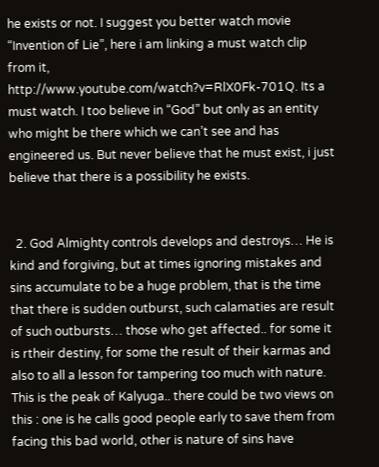he exists or not. I suggest you better watch movie “Invention of Lie”, here i am linking a must watch clip from it, http://www.youtube.com/watch?v=RlX0Fk-701Q. Its a must watch. I too believe in “God” but only as an entity who might be there which we can’t see and has engineered us. But never believe that he must exist, i just believe that there is a possibility he exists.


  2. God Almighty controls develops and destroys… He is kind and forgiving, but at times ignoring mistakes and sins accumulate to be a huge problem, that is the time that there is sudden outburst, such calamaties are result of such outbursts… those who get affected.. for some it is rtheir destiny, for some the result of their karmas and also to all a lesson for tampering too much with nature. This is the peak of Kalyuga.. there could be two views on this : one is he calls good people early to save them from facing this bad world, other is nature of sins have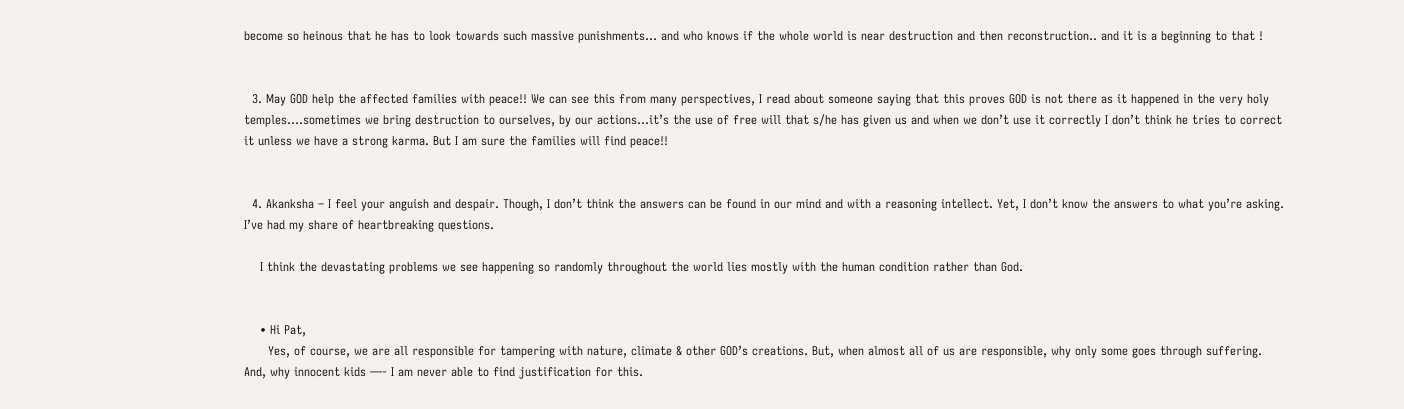become so heinous that he has to look towards such massive punishments… and who knows if the whole world is near destruction and then reconstruction.. and it is a beginning to that !


  3. May GOD help the affected families with peace!! We can see this from many perspectives, I read about someone saying that this proves GOD is not there as it happened in the very holy temples….sometimes we bring destruction to ourselves, by our actions…it’s the use of free will that s/he has given us and when we don’t use it correctly I don’t think he tries to correct it unless we have a strong karma. But I am sure the families will find peace!!


  4. Akanksha – I feel your anguish and despair. Though, I don’t think the answers can be found in our mind and with a reasoning intellect. Yet, I don’t know the answers to what you’re asking. I’ve had my share of heartbreaking questions.

    I think the devastating problems we see happening so randomly throughout the world lies mostly with the human condition rather than God.


    • Hi Pat,
      Yes, of course, we are all responsible for tampering with nature, climate & other GOD’s creations. But, when almost all of us are responsible, why only some goes through suffering. And, why innocent kids —- I am never able to find justification for this.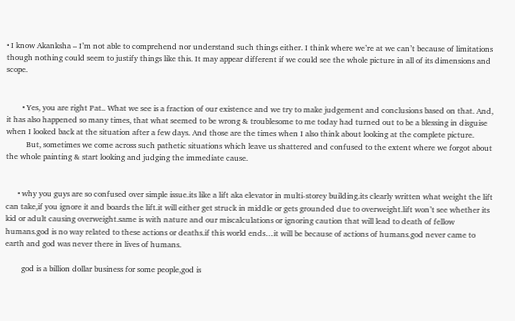• I know Akanksha – I’m not able to comprehend nor understand such things either. I think where we’re at we can’t because of limitations though nothing could seem to justify things like this. It may appear different if we could see the whole picture in all of its dimensions and scope.


        • Yes, you are right Pat.. What we see is a fraction of our existence and we try to make judgement and conclusions based on that. And, it has also happened so many times, that what seemed to be wrong & troublesome to me today had turned out to be a blessing in disguise when I looked back at the situation after a few days. And those are the times when I also think about looking at the complete picture.
          But, sometimes we come across such pathetic situations which leave us shattered and confused to the extent where we forgot about the whole painting & start looking and judging the immediate cause.


      • why you guys are so confused over simple issue.its like a lift aka elevator in multi-storey building.its clearly written what weight the lift can take,if you ignore it and boards the lift.it will either get struck in middle or gets grounded due to overweight.lift won’t see whether its kid or adult causing overweight.same is with nature and our miscalculations or ignoring caution that will lead to death of fellow humans.god is no way related to these actions or deaths.if this world ends…it will be because of actions of humans.god never came to earth and god was never there in lives of humans.

        god is a billion dollar business for some people,god is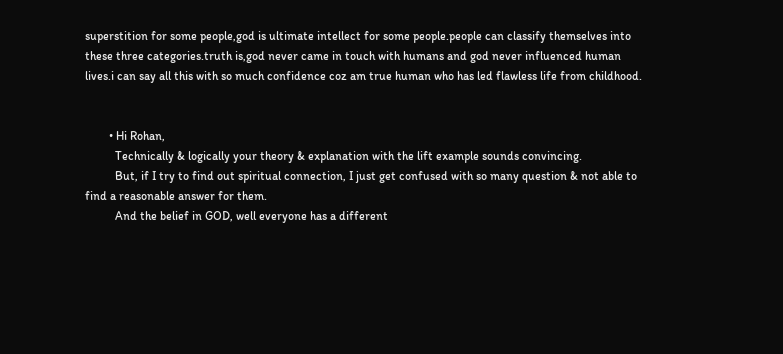superstition for some people,god is ultimate intellect for some people.people can classify themselves into these three categories.truth is,god never came in touch with humans and god never influenced human lives.i can say all this with so much confidence coz am true human who has led flawless life from childhood.


        • Hi Rohan,
          Technically & logically your theory & explanation with the lift example sounds convincing.
          But, if I try to find out spiritual connection, I just get confused with so many question & not able to find a reasonable answer for them.
          And the belief in GOD, well everyone has a different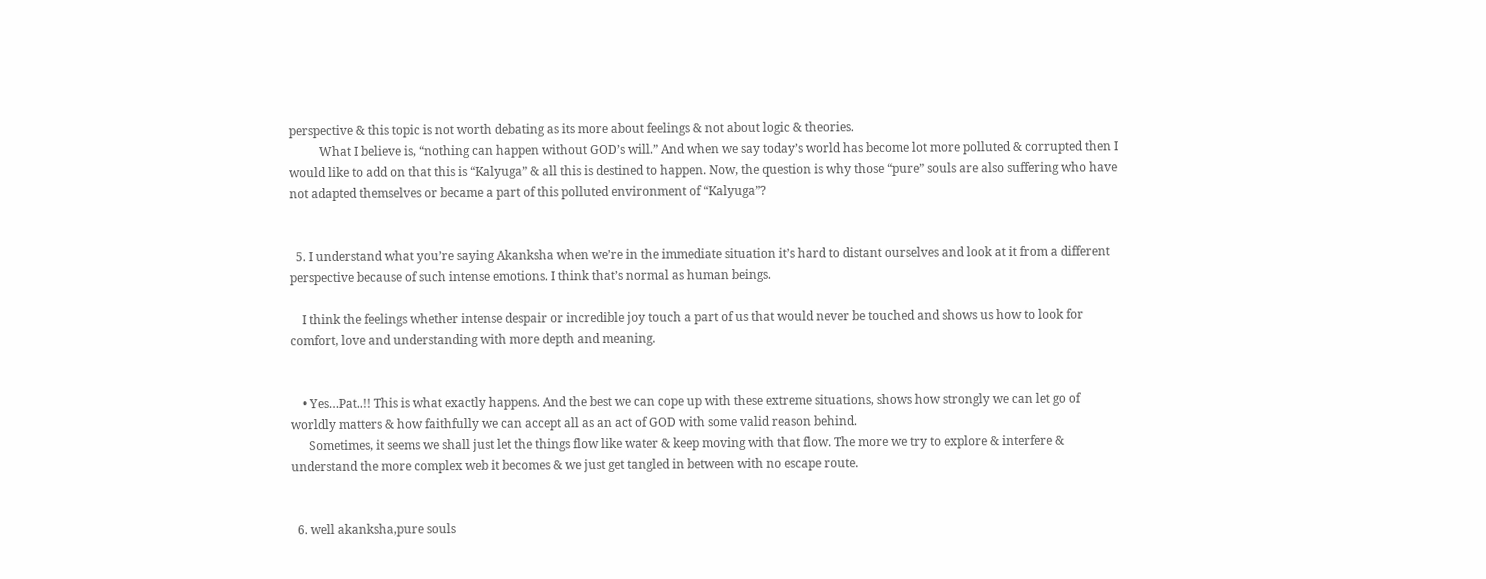perspective & this topic is not worth debating as its more about feelings & not about logic & theories.
          What I believe is, “nothing can happen without GOD’s will.” And when we say today’s world has become lot more polluted & corrupted then I would like to add on that this is “Kalyuga” & all this is destined to happen. Now, the question is why those “pure” souls are also suffering who have not adapted themselves or became a part of this polluted environment of “Kalyuga”?


  5. I understand what you’re saying Akanksha when we’re in the immediate situation it’s hard to distant ourselves and look at it from a different perspective because of such intense emotions. I think that’s normal as human beings.

    I think the feelings whether intense despair or incredible joy touch a part of us that would never be touched and shows us how to look for comfort, love and understanding with more depth and meaning.


    • Yes…Pat..!! This is what exactly happens. And the best we can cope up with these extreme situations, shows how strongly we can let go of worldly matters & how faithfully we can accept all as an act of GOD with some valid reason behind.
      Sometimes, it seems we shall just let the things flow like water & keep moving with that flow. The more we try to explore & interfere & understand the more complex web it becomes & we just get tangled in between with no escape route.


  6. well akanksha,pure souls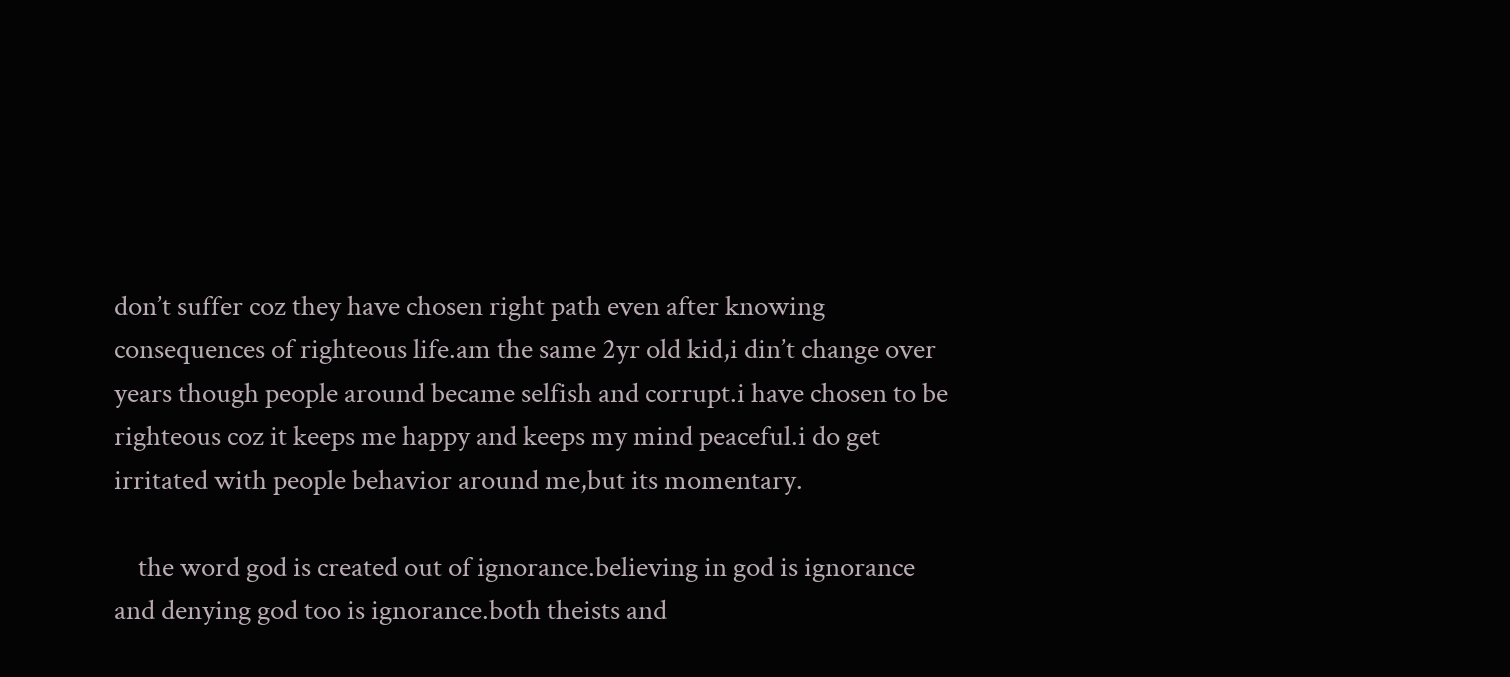don’t suffer coz they have chosen right path even after knowing consequences of righteous life.am the same 2yr old kid,i din’t change over years though people around became selfish and corrupt.i have chosen to be righteous coz it keeps me happy and keeps my mind peaceful.i do get irritated with people behavior around me,but its momentary.

    the word god is created out of ignorance.believing in god is ignorance and denying god too is ignorance.both theists and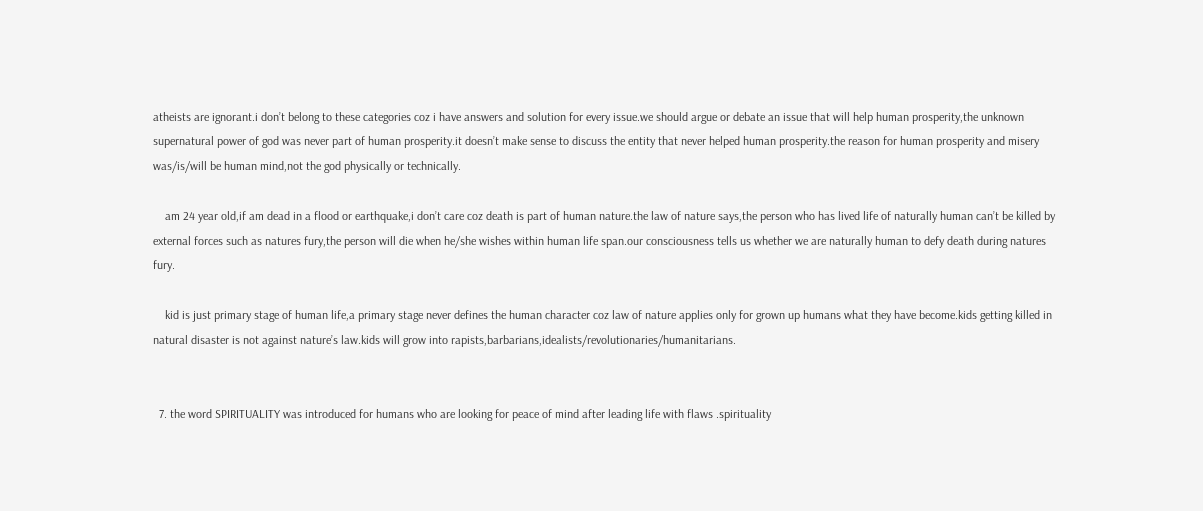atheists are ignorant.i don’t belong to these categories coz i have answers and solution for every issue.we should argue or debate an issue that will help human prosperity,the unknown supernatural power of god was never part of human prosperity.it doesn’t make sense to discuss the entity that never helped human prosperity.the reason for human prosperity and misery was/is/will be human mind,not the god physically or technically.

    am 24 year old,if am dead in a flood or earthquake,i don’t care coz death is part of human nature.the law of nature says,the person who has lived life of naturally human can’t be killed by external forces such as natures fury,the person will die when he/she wishes within human life span.our consciousness tells us whether we are naturally human to defy death during natures fury.

    kid is just primary stage of human life,a primary stage never defines the human character coz law of nature applies only for grown up humans what they have become.kids getting killed in natural disaster is not against nature’s law.kids will grow into rapists,barbarians,idealists/revolutionaries/humanitarians.


  7. the word SPIRITUALITY was introduced for humans who are looking for peace of mind after leading life with flaws .spirituality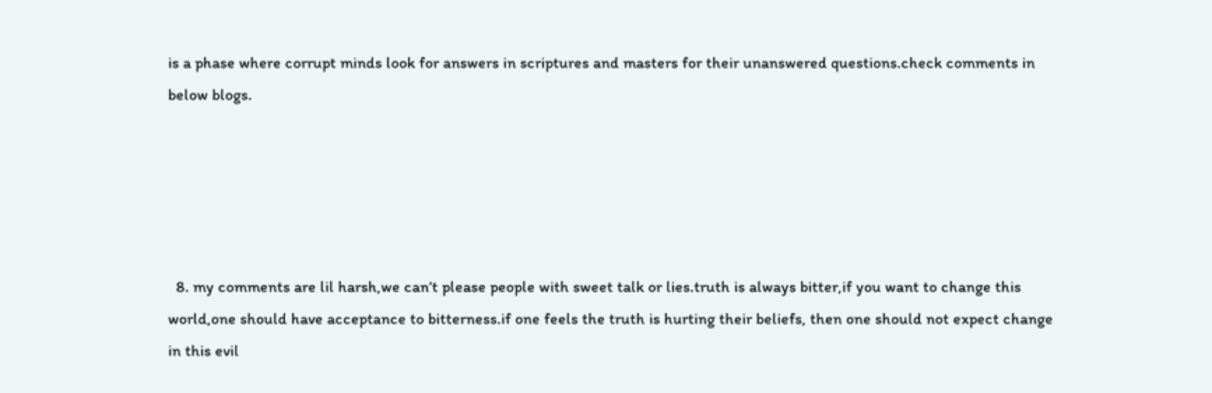is a phase where corrupt minds look for answers in scriptures and masters for their unanswered questions.check comments in below blogs.





  8. my comments are lil harsh,we can’t please people with sweet talk or lies.truth is always bitter,if you want to change this world,one should have acceptance to bitterness.if one feels the truth is hurting their beliefs, then one should not expect change in this evil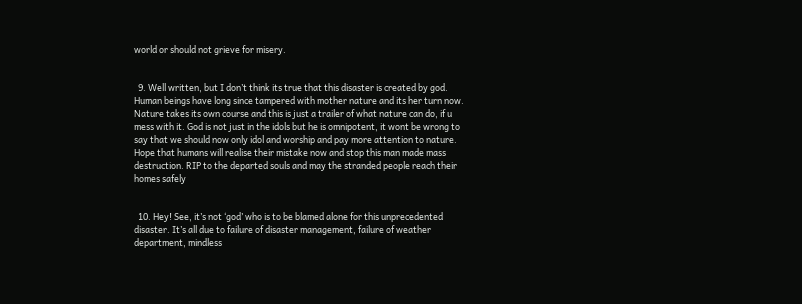world or should not grieve for misery.


  9. Well written, but I don’t think its true that this disaster is created by god. Human beings have long since tampered with mother nature and its her turn now. Nature takes its own course and this is just a trailer of what nature can do, if u mess with it. God is not just in the idols but he is omnipotent, it wont be wrong to say that we should now only idol and worship and pay more attention to nature. Hope that humans will realise their mistake now and stop this man made mass destruction. RIP to the departed souls and may the stranded people reach their homes safely


  10. Hey! See, it’s not ‘god’ who is to be blamed alone for this unprecedented disaster. It’s all due to failure of disaster management, failure of weather department, mindless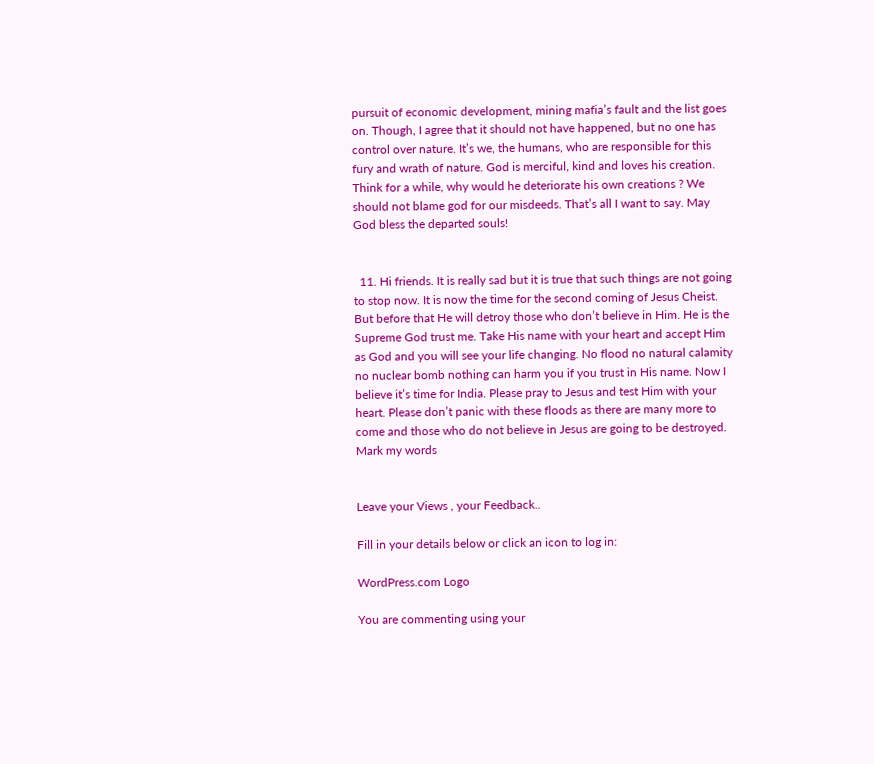pursuit of economic development, mining mafia’s fault and the list goes on. Though, I agree that it should not have happened, but no one has control over nature. It’s we, the humans, who are responsible for this fury and wrath of nature. God is merciful, kind and loves his creation. Think for a while, why would he deteriorate his own creations ? We should not blame god for our misdeeds. That’s all I want to say. May God bless the departed souls!


  11. Hi friends. It is really sad but it is true that such things are not going to stop now. It is now the time for the second coming of Jesus Cheist. But before that He will detroy those who don’t believe in Him. He is the Supreme God trust me. Take His name with your heart and accept Him as God and you will see your life changing. No flood no natural calamity no nuclear bomb nothing can harm you if you trust in His name. Now I believe it’s time for India. Please pray to Jesus and test Him with your heart. Please don’t panic with these floods as there are many more to come and those who do not believe in Jesus are going to be destroyed. Mark my words


Leave your Views , your Feedback..

Fill in your details below or click an icon to log in:

WordPress.com Logo

You are commenting using your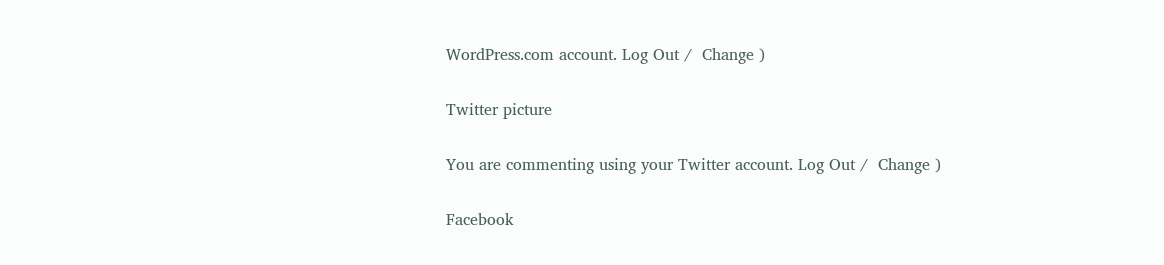WordPress.com account. Log Out /  Change )

Twitter picture

You are commenting using your Twitter account. Log Out /  Change )

Facebook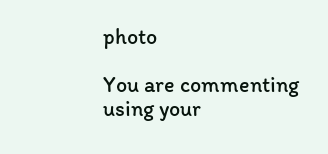photo

You are commenting using your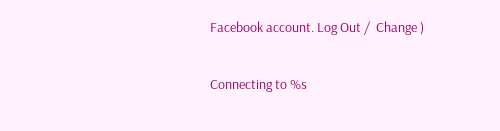Facebook account. Log Out /  Change )

Connecting to %s